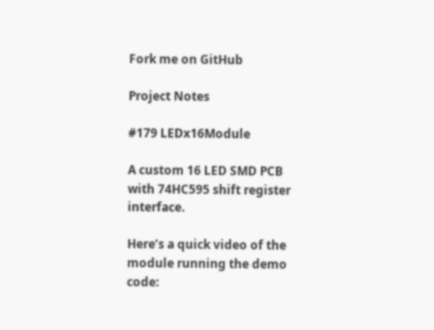Fork me on GitHub

Project Notes

#179 LEDx16Module

A custom 16 LED SMD PCB with 74HC595 shift register interface.

Here’s a quick video of the module running the demo code: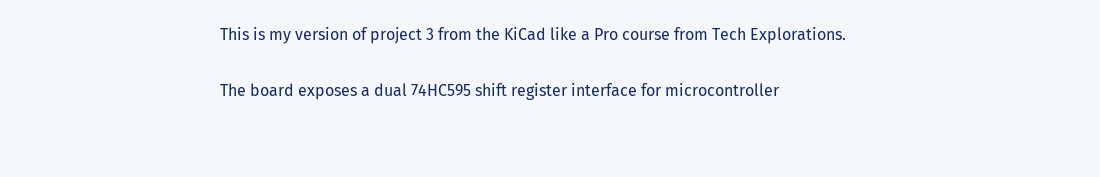This is my version of project 3 from the KiCad like a Pro course from Tech Explorations.

The board exposes a dual 74HC595 shift register interface for microcontroller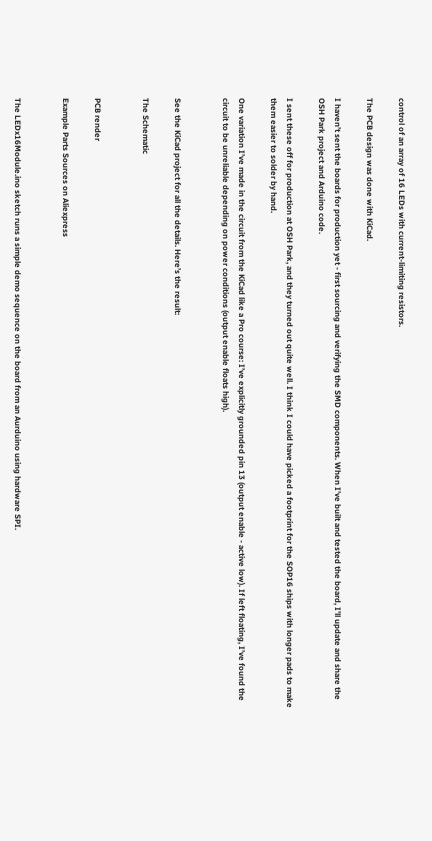control of an array of 16 LEDs with current-limiting resistors.

The PCB design was done with KiCad.

I haven’t sent the boards for production yet - first sourcing and verifying the SMD components. When I’ve built and tested the board, I’ll update and share the OSH Park project and Arduino code.

I sent these off for production at OSH Park, and they turned out quite well. I think I could have picked a footprint for the SOP16 ships with longer pads to make them easier to solder by hand.

One variation I’ve made in the circuit from the KiCad like a Pro course: I’ve explicitly grounded pin 13 (output enable - active low). If left floating, I’ve found the circuit to be unreliable depending on power conditions (output enable floats high).


See the KiCad project for all the details. Here’s the result:

The Schematic


PCB render

Example Parts Sources on Aliexpress


The LEDx16Module.ino sketch runs a simple demo sequence on the board from an Aurduino using hardware SPI.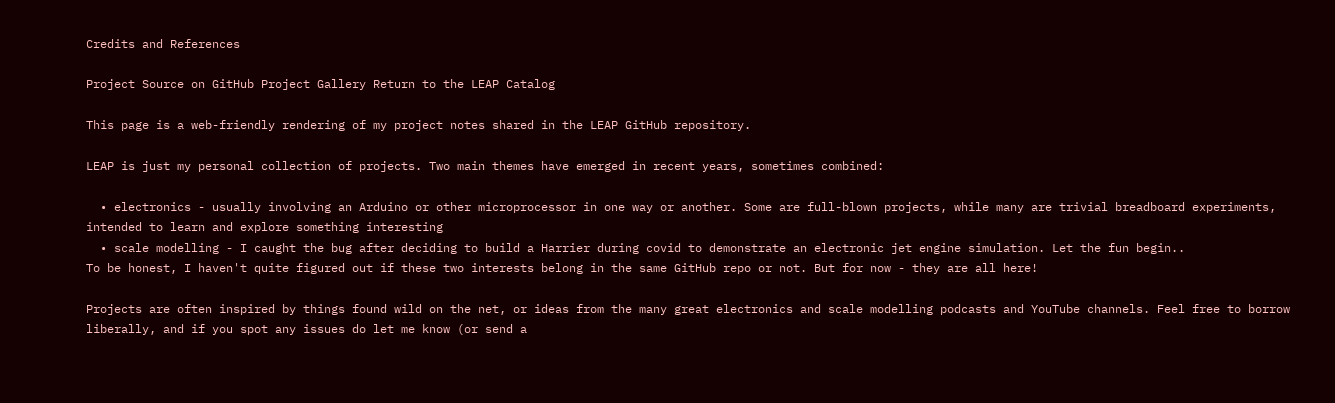Credits and References

Project Source on GitHub Project Gallery Return to the LEAP Catalog

This page is a web-friendly rendering of my project notes shared in the LEAP GitHub repository.

LEAP is just my personal collection of projects. Two main themes have emerged in recent years, sometimes combined:

  • electronics - usually involving an Arduino or other microprocessor in one way or another. Some are full-blown projects, while many are trivial breadboard experiments, intended to learn and explore something interesting
  • scale modelling - I caught the bug after deciding to build a Harrier during covid to demonstrate an electronic jet engine simulation. Let the fun begin..
To be honest, I haven't quite figured out if these two interests belong in the same GitHub repo or not. But for now - they are all here!

Projects are often inspired by things found wild on the net, or ideas from the many great electronics and scale modelling podcasts and YouTube channels. Feel free to borrow liberally, and if you spot any issues do let me know (or send a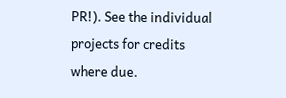PR!). See the individual projects for credits where due.